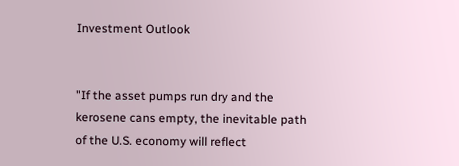Investment Outlook


"If the asset pumps run dry and the kerosene cans empty, the inevitable path of the U.S. economy will reflect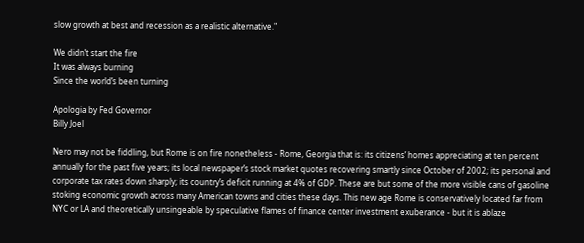slow growth at best and recession as a realistic alternative."

We didn’t start the fire
It was always burning
Since the world’s been turning

Apologia by Fed Governor
Billy Joel

Nero may not be fiddling, but Rome is on fire nonetheless - Rome, Georgia that is: its citizens’ homes appreciating at ten percent annually for the past five years; its local newspaper’s stock market quotes recovering smartly since October of 2002; its personal and corporate tax rates down sharply; its country’s deficit running at 4% of GDP. These are but some of the more visible cans of gasoline stoking economic growth across many American towns and cities these days. This new age Rome is conservatively located far from NYC or LA and theoretically unsingeable by speculative flames of finance center investment exuberance - but it is ablaze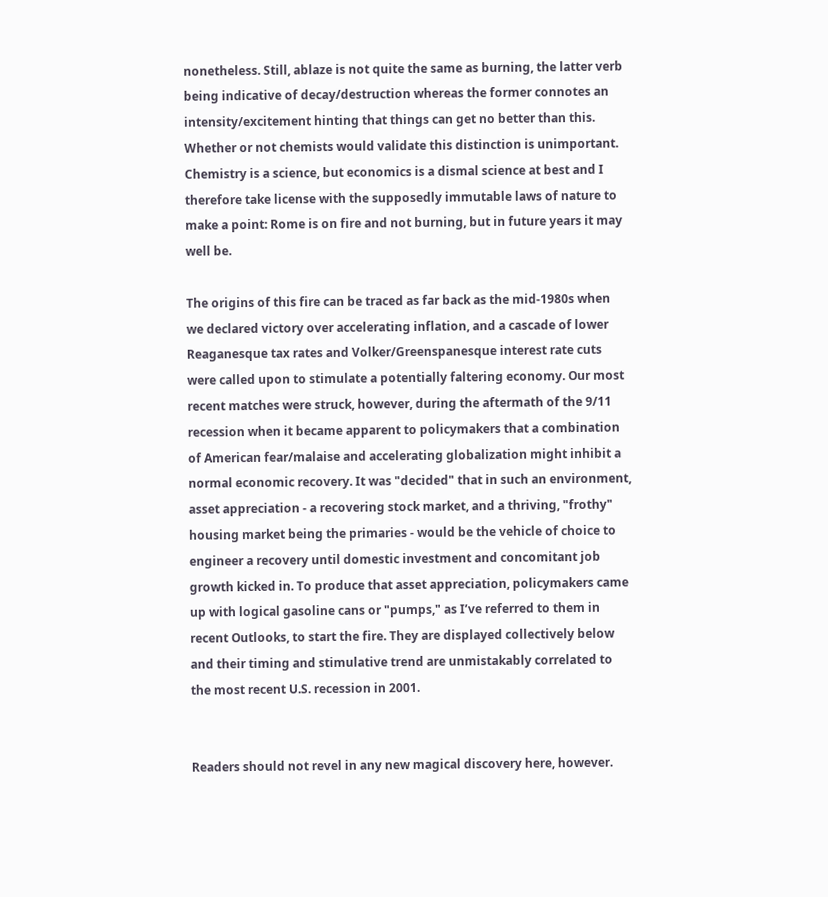nonetheless. Still, ablaze is not quite the same as burning, the latter verb being indicative of decay/destruction whereas the former connotes an intensity/excitement hinting that things can get no better than this. Whether or not chemists would validate this distinction is unimportant. Chemistry is a science, but economics is a dismal science at best and I therefore take license with the supposedly immutable laws of nature to make a point: Rome is on fire and not burning, but in future years it may well be.

The origins of this fire can be traced as far back as the mid-1980s when we declared victory over accelerating inflation, and a cascade of lower Reaganesque tax rates and Volker/Greenspanesque interest rate cuts were called upon to stimulate a potentially faltering economy. Our most recent matches were struck, however, during the aftermath of the 9/11 recession when it became apparent to policymakers that a combination of American fear/malaise and accelerating globalization might inhibit a normal economic recovery. It was "decided" that in such an environment, asset appreciation - a recovering stock market, and a thriving, "frothy" housing market being the primaries - would be the vehicle of choice to engineer a recovery until domestic investment and concomitant job growth kicked in. To produce that asset appreciation, policymakers came up with logical gasoline cans or "pumps," as I’ve referred to them in recent Outlooks, to start the fire. They are displayed collectively below and their timing and stimulative trend are unmistakably correlated to the most recent U.S. recession in 2001.


Readers should not revel in any new magical discovery here, however.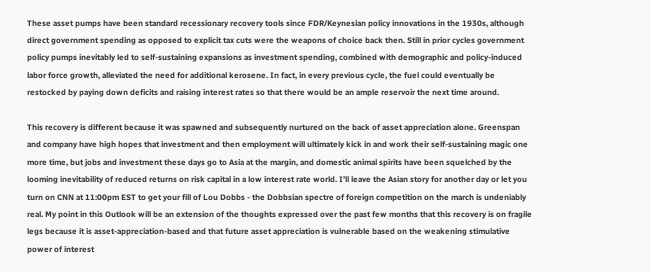These asset pumps have been standard recessionary recovery tools since FDR/Keynesian policy innovations in the 1930s, although direct government spending as opposed to explicit tax cuts were the weapons of choice back then. Still in prior cycles government policy pumps inevitably led to self-sustaining expansions as investment spending, combined with demographic and policy-induced labor force growth, alleviated the need for additional kerosene. In fact, in every previous cycle, the fuel could eventually be restocked by paying down deficits and raising interest rates so that there would be an ample reservoir the next time around.

This recovery is different because it was spawned and subsequently nurtured on the back of asset appreciation alone. Greenspan and company have high hopes that investment and then employment will ultimately kick in and work their self-sustaining magic one more time, but jobs and investment these days go to Asia at the margin, and domestic animal spirits have been squelched by the looming inevitability of reduced returns on risk capital in a low interest rate world. I’ll leave the Asian story for another day or let you turn on CNN at 11:00pm EST to get your fill of Lou Dobbs - the Dobbsian spectre of foreign competition on the march is undeniably real. My point in this Outlook will be an extension of the thoughts expressed over the past few months that this recovery is on fragile legs because it is asset-appreciation-based and that future asset appreciation is vulnerable based on the weakening stimulative power of interest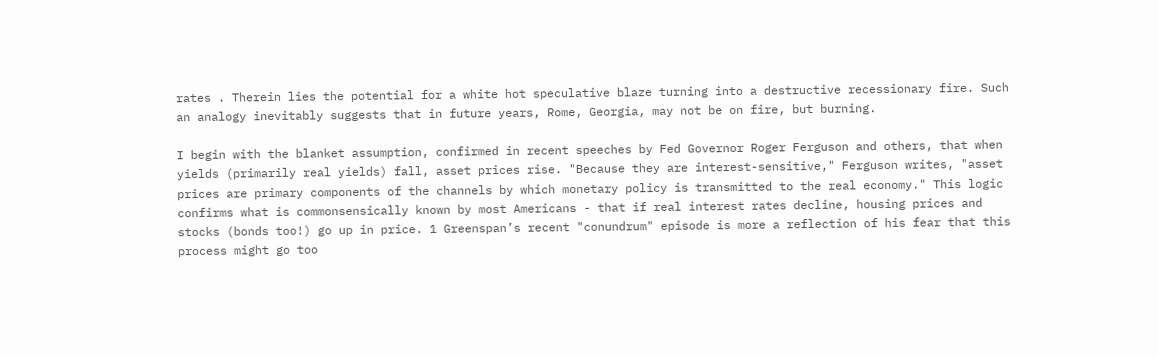rates . Therein lies the potential for a white hot speculative blaze turning into a destructive recessionary fire. Such an analogy inevitably suggests that in future years, Rome, Georgia, may not be on fire, but burning.

I begin with the blanket assumption, confirmed in recent speeches by Fed Governor Roger Ferguson and others, that when yields (primarily real yields) fall, asset prices rise. "Because they are interest-sensitive," Ferguson writes, "asset prices are primary components of the channels by which monetary policy is transmitted to the real economy." This logic confirms what is commonsensically known by most Americans - that if real interest rates decline, housing prices and stocks (bonds too!) go up in price. 1 Greenspan’s recent "conundrum" episode is more a reflection of his fear that this process might go too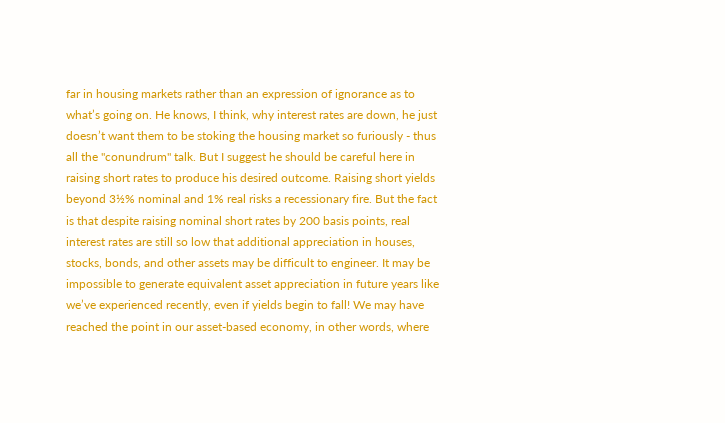far in housing markets rather than an expression of ignorance as to what’s going on. He knows, I think, why interest rates are down, he just doesn’t want them to be stoking the housing market so furiously - thus all the "conundrum" talk. But I suggest he should be careful here in raising short rates to produce his desired outcome. Raising short yields beyond 3½% nominal and 1% real risks a recessionary fire. But the fact is that despite raising nominal short rates by 200 basis points, real interest rates are still so low that additional appreciation in houses, stocks, bonds, and other assets may be difficult to engineer. It may be impossible to generate equivalent asset appreciation in future years like we’ve experienced recently, even if yields begin to fall! We may have reached the point in our asset-based economy, in other words, where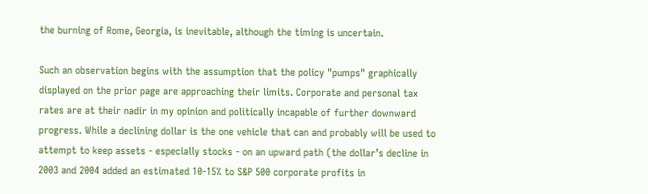the burning of Rome, Georgia, is inevitable, although the timing is uncertain.

Such an observation begins with the assumption that the policy "pumps" graphically displayed on the prior page are approaching their limits. Corporate and personal tax rates are at their nadir in my opinion and politically incapable of further downward progress. While a declining dollar is the one vehicle that can and probably will be used to attempt to keep assets - especially stocks - on an upward path (the dollar’s decline in 2003 and 2004 added an estimated 10-15% to S&P 500 corporate profits in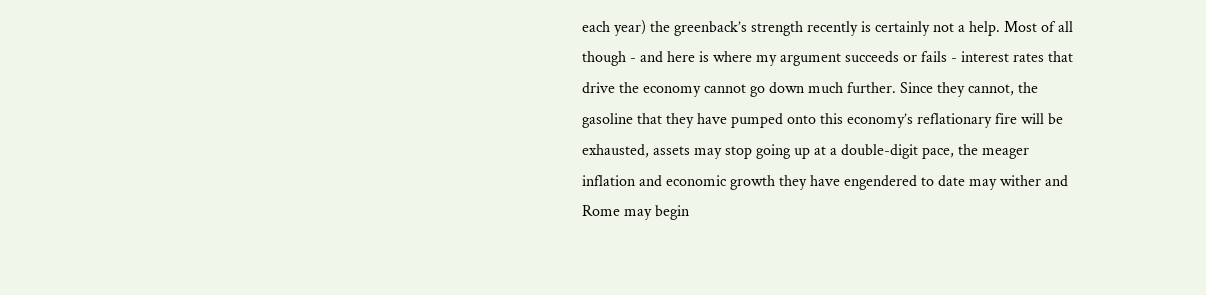each year) the greenback’s strength recently is certainly not a help. Most of all though - and here is where my argument succeeds or fails - interest rates that drive the economy cannot go down much further. Since they cannot, the gasoline that they have pumped onto this economy’s reflationary fire will be exhausted, assets may stop going up at a double-digit pace, the meager inflation and economic growth they have engendered to date may wither and Rome may begin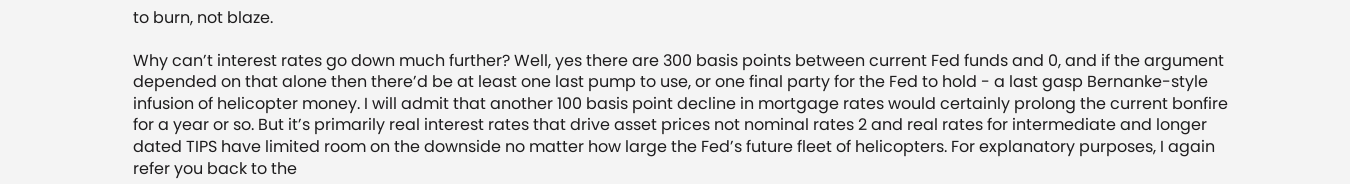to burn, not blaze.

Why can’t interest rates go down much further? Well, yes there are 300 basis points between current Fed funds and 0, and if the argument depended on that alone then there’d be at least one last pump to use, or one final party for the Fed to hold - a last gasp Bernanke-style infusion of helicopter money. I will admit that another 100 basis point decline in mortgage rates would certainly prolong the current bonfire for a year or so. But it’s primarily real interest rates that drive asset prices not nominal rates 2 and real rates for intermediate and longer dated TIPS have limited room on the downside no matter how large the Fed’s future fleet of helicopters. For explanatory purposes, I again refer you back to the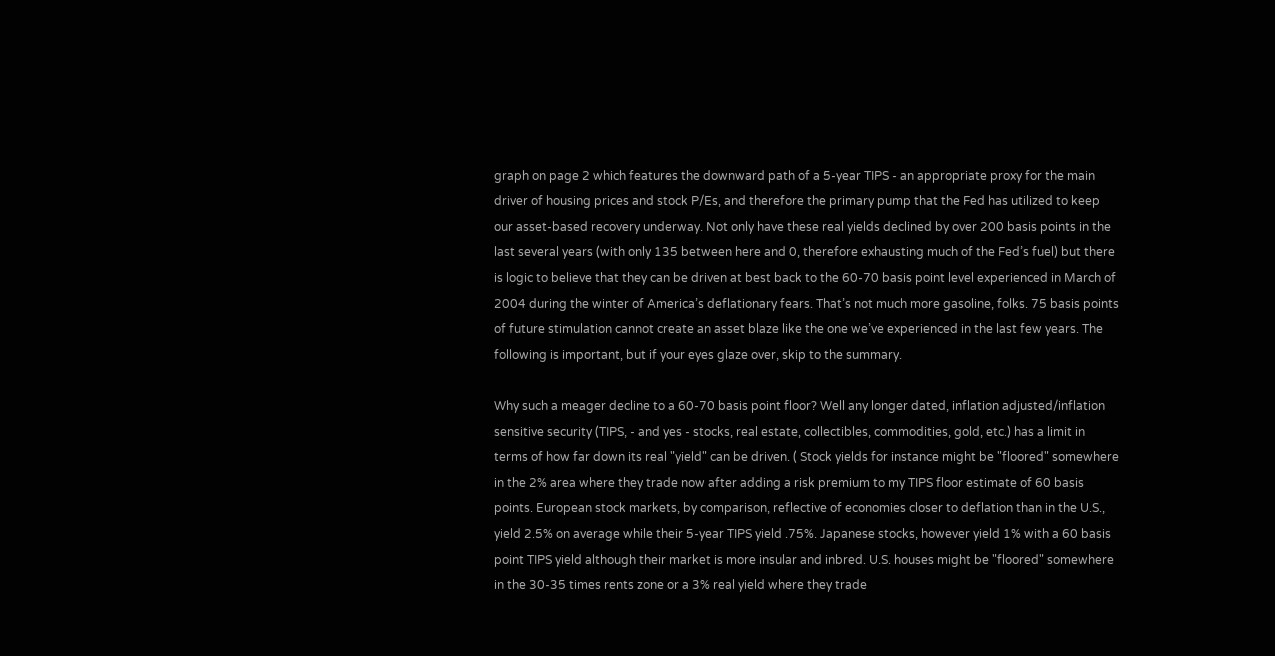graph on page 2 which features the downward path of a 5-year TIPS - an appropriate proxy for the main driver of housing prices and stock P/Es, and therefore the primary pump that the Fed has utilized to keep our asset-based recovery underway. Not only have these real yields declined by over 200 basis points in the last several years (with only 135 between here and 0, therefore exhausting much of the Fed’s fuel) but there is logic to believe that they can be driven at best back to the 60-70 basis point level experienced in March of 2004 during the winter of America’s deflationary fears. That’s not much more gasoline, folks. 75 basis points of future stimulation cannot create an asset blaze like the one we’ve experienced in the last few years. The following is important, but if your eyes glaze over, skip to the summary.

Why such a meager decline to a 60-70 basis point floor? Well any longer dated, inflation adjusted/inflation sensitive security (TIPS, - and yes - stocks, real estate, collectibles, commodities, gold, etc.) has a limit in terms of how far down its real "yield" can be driven. ( Stock yields for instance might be "floored" somewhere in the 2% area where they trade now after adding a risk premium to my TIPS floor estimate of 60 basis points. European stock markets, by comparison, reflective of economies closer to deflation than in the U.S., yield 2.5% on average while their 5-year TIPS yield .75%. Japanese stocks, however yield 1% with a 60 basis point TIPS yield although their market is more insular and inbred. U.S. houses might be "floored" somewhere in the 30-35 times rents zone or a 3% real yield where they trade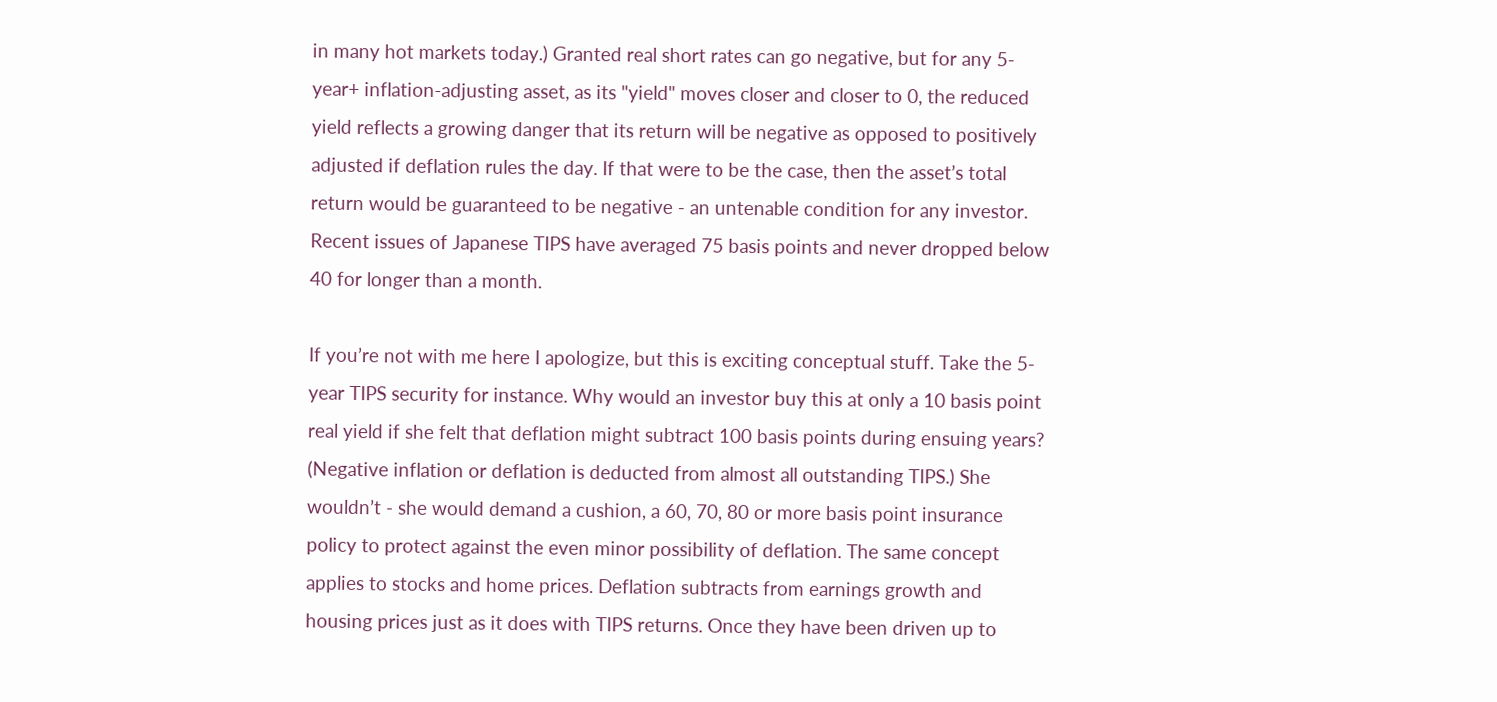in many hot markets today.) Granted real short rates can go negative, but for any 5-year+ inflation-adjusting asset, as its "yield" moves closer and closer to 0, the reduced yield reflects a growing danger that its return will be negative as opposed to positively adjusted if deflation rules the day. If that were to be the case, then the asset’s total return would be guaranteed to be negative - an untenable condition for any investor. Recent issues of Japanese TIPS have averaged 75 basis points and never dropped below 40 for longer than a month.

If you’re not with me here I apologize, but this is exciting conceptual stuff. Take the 5-year TIPS security for instance. Why would an investor buy this at only a 10 basis point real yield if she felt that deflation might subtract 100 basis points during ensuing years? (Negative inflation or deflation is deducted from almost all outstanding TIPS.) She wouldn’t - she would demand a cushion, a 60, 70, 80 or more basis point insurance policy to protect against the even minor possibility of deflation. The same concept applies to stocks and home prices. Deflation subtracts from earnings growth and housing prices just as it does with TIPS returns. Once they have been driven up to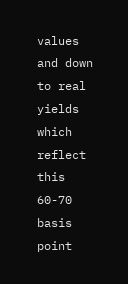values and down to real yields which reflect this 60-70 basis point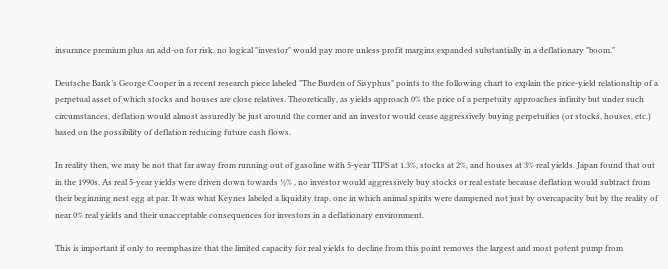insurance premium plus an add-on for risk, no logical "investor" would pay more unless profit margins expanded substantially in a deflationary "boom."

Deutsche Bank’s George Cooper in a recent research piece labeled "The Burden of Sisyphus" points to the following chart to explain the price-yield relationship of a perpetual asset of which stocks and houses are close relatives. Theoretically, as yields approach 0% the price of a perpetuity approaches infinity but under such circumstances, deflation would almost assuredly be just around the corner and an investor would cease aggressively buying perpetuities (or stocks, houses, etc.) based on the possibility of deflation reducing future cash flows.

In reality then, we may be not that far away from running out of gasoline with 5-year TIPS at 1.3%, stocks at 2%, and houses at 3% real yields. Japan found that out in the 1990s. As real 5-year yields were driven down towards ½% , no investor would aggressively buy stocks or real estate because deflation would subtract from their beginning nest egg at par. It was what Keynes labeled a liquidity trap, one in which animal spirits were dampened not just by overcapacity but by the reality of near 0% real yields and their unacceptable consequences for investors in a deflationary environment.

This is important if only to reemphasize that the limited capacity for real yields to decline from this point removes the largest and most potent pump from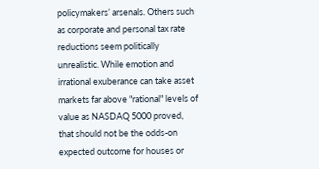policymakers’ arsenals. Others such as corporate and personal tax rate reductions seem politically unrealistic. While emotion and irrational exuberance can take asset markets far above "rational" levels of value as NASDAQ 5000 proved, that should not be the odds-on expected outcome for houses or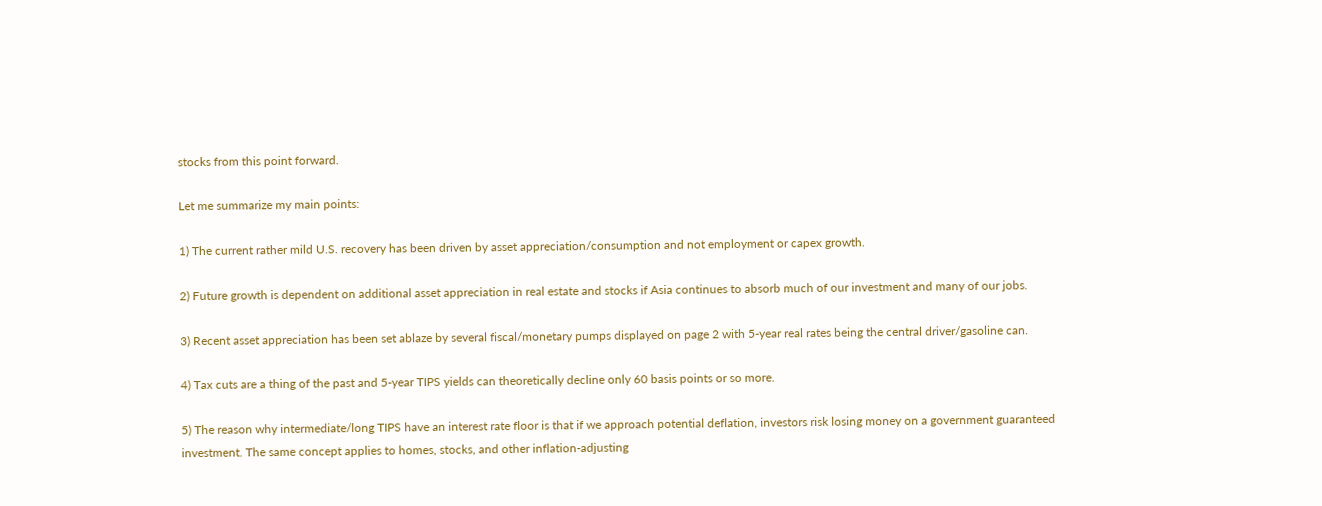stocks from this point forward.

Let me summarize my main points:

1) The current rather mild U.S. recovery has been driven by asset appreciation/consumption and not employment or capex growth.

2) Future growth is dependent on additional asset appreciation in real estate and stocks if Asia continues to absorb much of our investment and many of our jobs.

3) Recent asset appreciation has been set ablaze by several fiscal/monetary pumps displayed on page 2 with 5-year real rates being the central driver/gasoline can.

4) Tax cuts are a thing of the past and 5-year TIPS yields can theoretically decline only 60 basis points or so more.

5) The reason why intermediate/long TIPS have an interest rate floor is that if we approach potential deflation, investors risk losing money on a government guaranteed investment. The same concept applies to homes, stocks, and other inflation-adjusting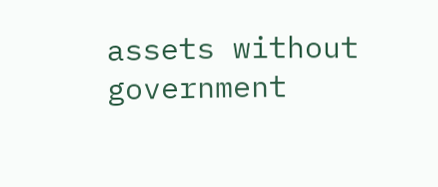assets without government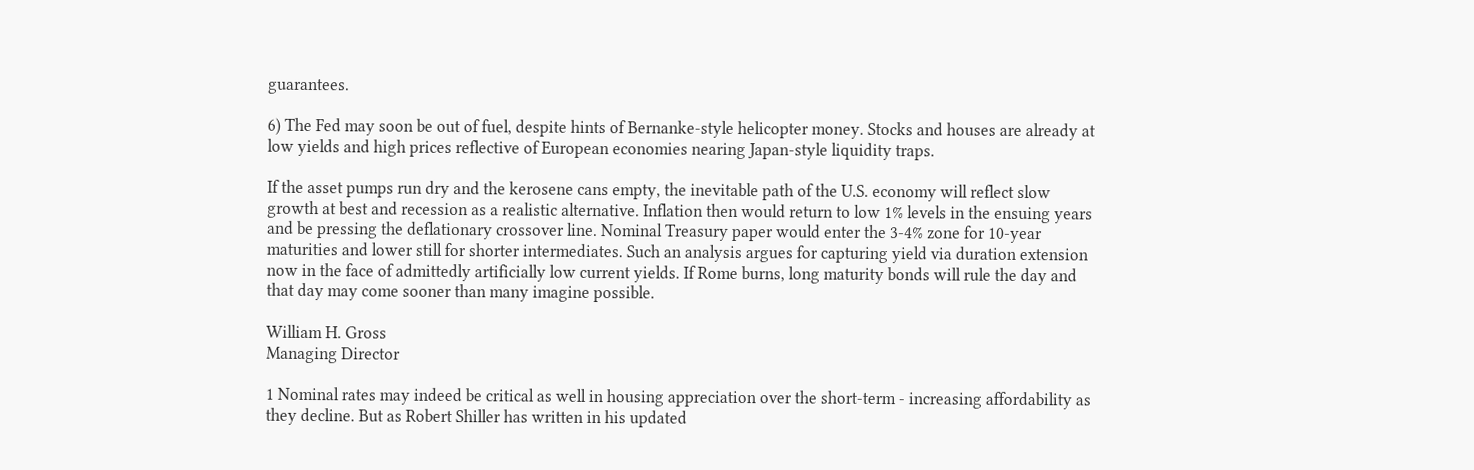guarantees.

6) The Fed may soon be out of fuel, despite hints of Bernanke-style helicopter money. Stocks and houses are already at low yields and high prices reflective of European economies nearing Japan-style liquidity traps.

If the asset pumps run dry and the kerosene cans empty, the inevitable path of the U.S. economy will reflect slow growth at best and recession as a realistic alternative. Inflation then would return to low 1% levels in the ensuing years and be pressing the deflationary crossover line. Nominal Treasury paper would enter the 3-4% zone for 10-year maturities and lower still for shorter intermediates. Such an analysis argues for capturing yield via duration extension now in the face of admittedly artificially low current yields. If Rome burns, long maturity bonds will rule the day and that day may come sooner than many imagine possible.

William H. Gross
Managing Director

1 Nominal rates may indeed be critical as well in housing appreciation over the short-term - increasing affordability as they decline. But as Robert Shiller has written in his updated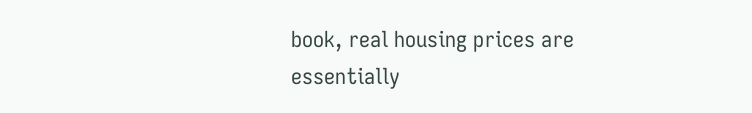book, real housing prices are essentially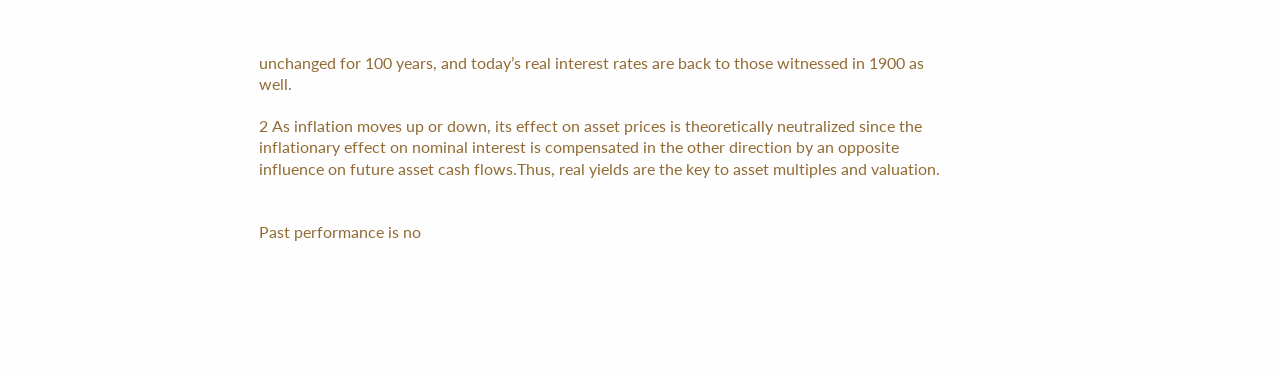unchanged for 100 years, and today’s real interest rates are back to those witnessed in 1900 as well.

2 As inflation moves up or down, its effect on asset prices is theoretically neutralized since the inflationary effect on nominal interest is compensated in the other direction by an opposite influence on future asset cash flows.Thus, real yields are the key to asset multiples and valuation.


Past performance is no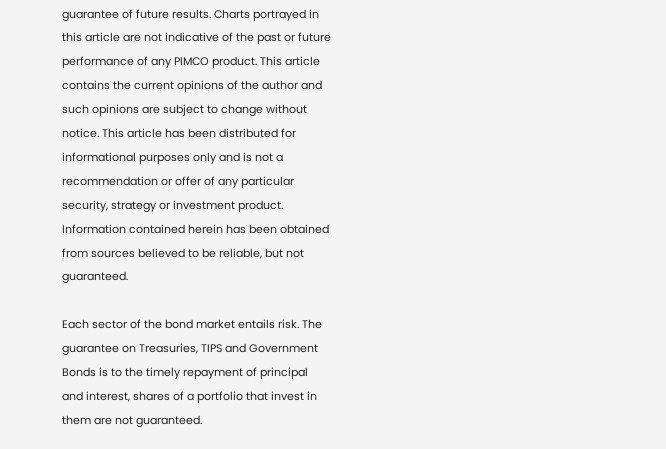guarantee of future results. Charts portrayed in this article are not indicative of the past or future performance of any PIMCO product. This article contains the current opinions of the author and such opinions are subject to change without notice. This article has been distributed for informational purposes only and is not a recommendation or offer of any particular security, strategy or investment product. Information contained herein has been obtained from sources believed to be reliable, but not guaranteed.

Each sector of the bond market entails risk. The guarantee on Treasuries, TIPS and Government Bonds is to the timely repayment of principal and interest, shares of a portfolio that invest in them are not guaranteed.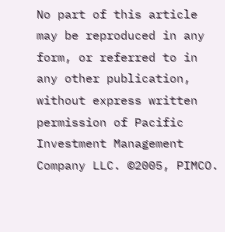No part of this article may be reproduced in any form, or referred to in any other publication, without express written permission of Pacific Investment Management Company LLC. ©2005, PIMCO.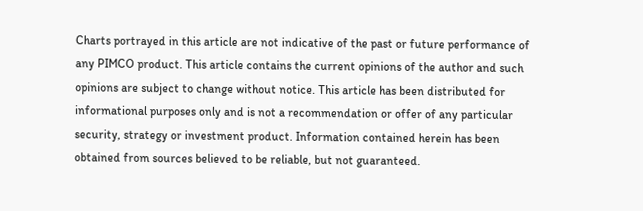Charts portrayed in this article are not indicative of the past or future performance of any PIMCO product. This article contains the current opinions of the author and such opinions are subject to change without notice. This article has been distributed for informational purposes only and is not a recommendation or offer of any particular security, strategy or investment product. Information contained herein has been obtained from sources believed to be reliable, but not guaranteed.